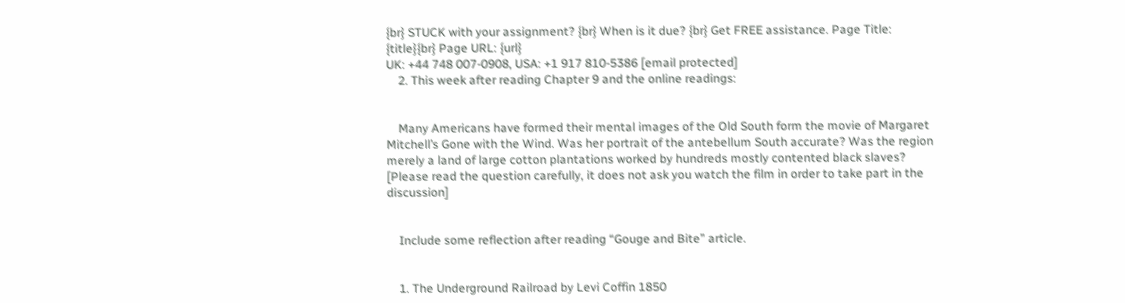{br} STUCK with your assignment? {br} When is it due? {br} Get FREE assistance. Page Title: {title}{br} Page URL: {url}
UK: +44 748 007-0908, USA: +1 917 810-5386 [email protected]
    2. This week after reading Chapter 9 and the online readings:


    Many Americans have formed their mental images of the Old South form the movie of Margaret Mitchell’s Gone with the Wind. Was her portrait of the antebellum South accurate? Was the region merely a land of large cotton plantations worked by hundreds mostly contented black slaves? [Please read the question carefully, it does not ask you watch the film in order to take part in the discussion]


    Include some reflection after reading “Gouge and Bite” article.


    1. The Underground Railroad by Levi Coffin 1850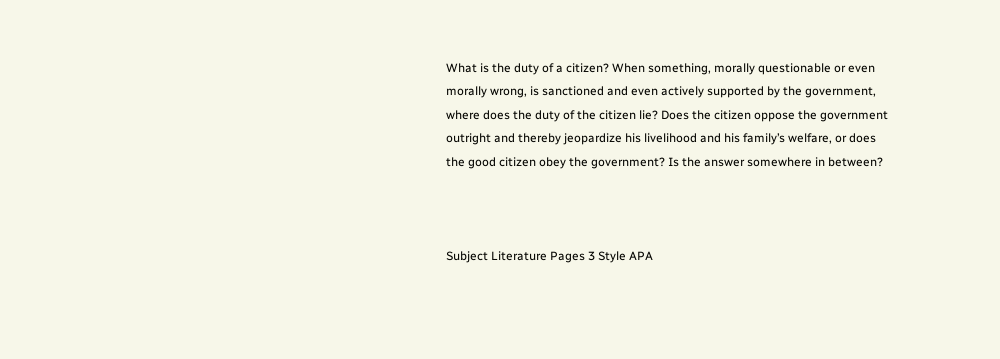What is the duty of a citizen? When something, morally questionable or even morally wrong, is sanctioned and even actively supported by the government, where does the duty of the citizen lie? Does the citizen oppose the government outright and thereby jeopardize his livelihood and his family’s welfare, or does the good citizen obey the government? Is the answer somewhere in between?



Subject Literature Pages 3 Style APA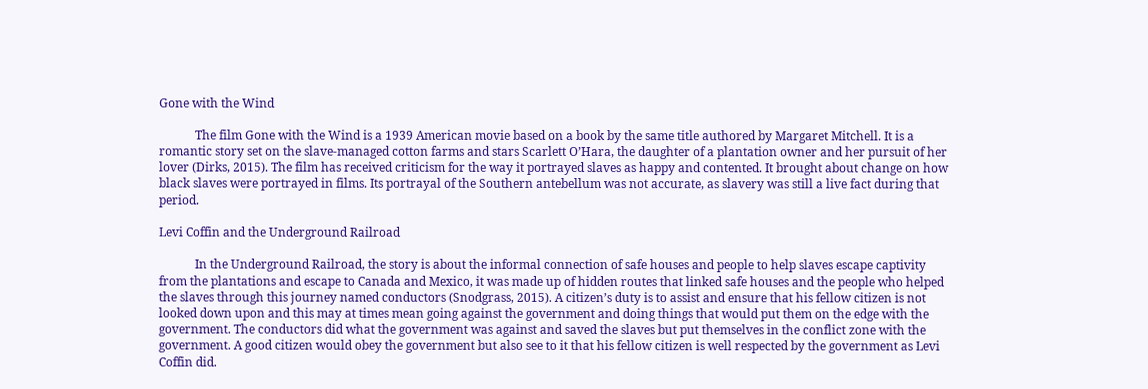Gone with the Wind

            The film Gone with the Wind is a 1939 American movie based on a book by the same title authored by Margaret Mitchell. It is a romantic story set on the slave-managed cotton farms and stars Scarlett O’Hara, the daughter of a plantation owner and her pursuit of her lover (Dirks, 2015). The film has received criticism for the way it portrayed slaves as happy and contented. It brought about change on how black slaves were portrayed in films. Its portrayal of the Southern antebellum was not accurate, as slavery was still a live fact during that period.

Levi Coffin and the Underground Railroad

            In the Underground Railroad, the story is about the informal connection of safe houses and people to help slaves escape captivity from the plantations and escape to Canada and Mexico, it was made up of hidden routes that linked safe houses and the people who helped the slaves through this journey named conductors (Snodgrass, 2015). A citizen’s duty is to assist and ensure that his fellow citizen is not looked down upon and this may at times mean going against the government and doing things that would put them on the edge with the government. The conductors did what the government was against and saved the slaves but put themselves in the conflict zone with the government. A good citizen would obey the government but also see to it that his fellow citizen is well respected by the government as Levi Coffin did.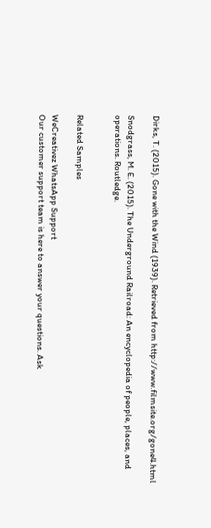Dirks, T. (2015). Gone with the Wind (1939). Retrieved from http://www.filmsite.org/gone4.html

Snodgrass, M. E. (2015). The Underground Railroad: An encyclopedia of people, places, and operations. Routledge.


Related Samples

WeCreativez WhatsApp Support
Our customer support team is here to answer your questions. Ask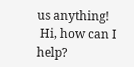us anything!
 Hi, how can I help?